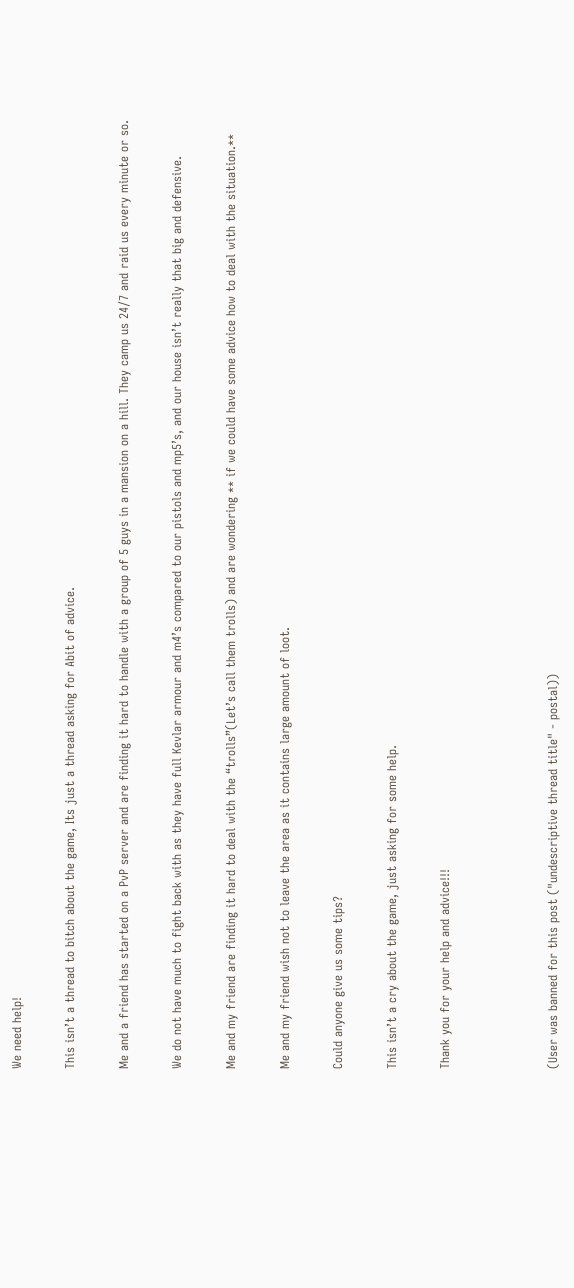We need help!

This isn’t a thread to bitch about the game, Its just a thread asking for Abit of advice.

Me and a friend has started on a PvP server and are finding it hard to handle with a group of 5 guys in a mansion on a hill. They camp us 24/7 and raid us every minute or so.

We do not have much to fight back with as they have full Kevlar armour and m4’s compared to our pistols and mp5’s, and our house isn’t really that big and defensive.

Me and my friend are finding it hard to deal with the “trolls”(Let’s call them trolls) and are wondering ** if we could have some advice how to deal with the situation.**

Me and my friend wish not to leave the area as it contains large amount of loot.

Could anyone give us some tips?

This isn’t a cry about the game, just asking for some help.

Thank you for your help and advice!!!



(User was banned for this post ("undescriptive thread title" - postal))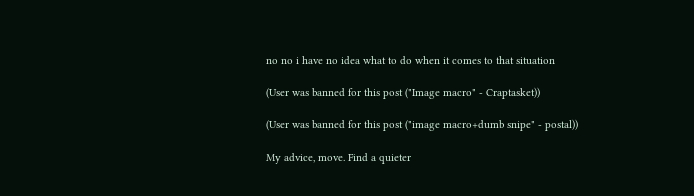no no i have no idea what to do when it comes to that situation

(User was banned for this post ("Image macro" - Craptasket))

(User was banned for this post ("image macro+dumb snipe" - postal))

My advice, move. Find a quieter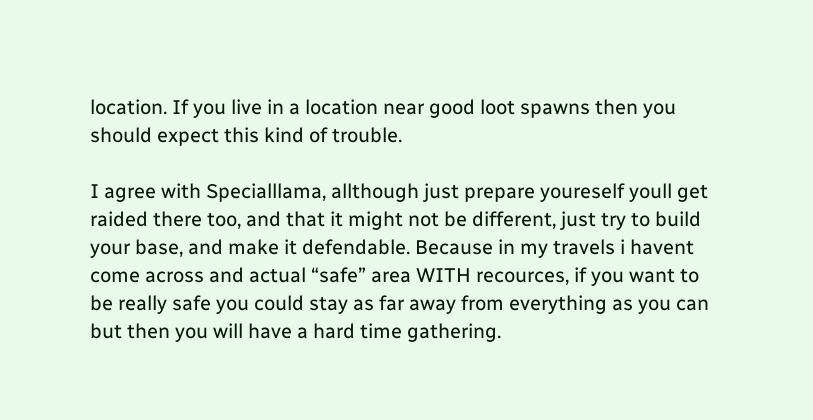location. If you live in a location near good loot spawns then you should expect this kind of trouble.

I agree with Specialllama, allthough just prepare youreself youll get raided there too, and that it might not be different, just try to build your base, and make it defendable. Because in my travels i havent come across and actual “safe” area WITH recources, if you want to be really safe you could stay as far away from everything as you can but then you will have a hard time gathering.